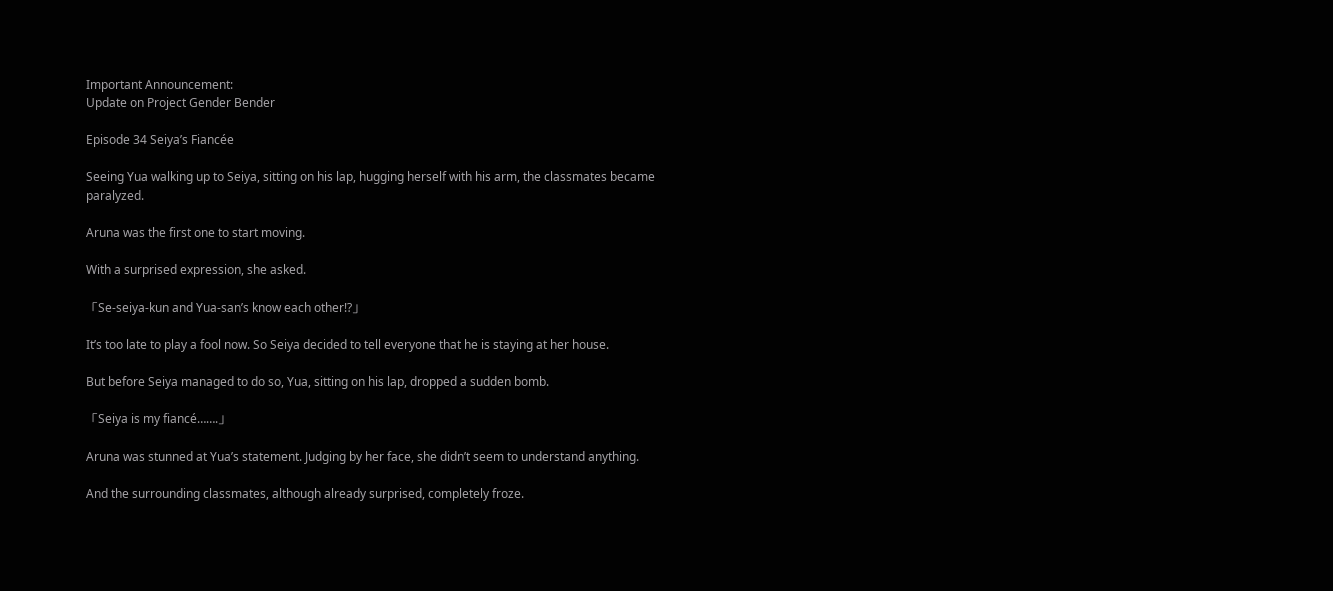Important Announcement:
Update on Project Gender Bender

Episode 34 Seiya’s Fiancée

Seeing Yua walking up to Seiya, sitting on his lap, hugging herself with his arm, the classmates became paralyzed.

Aruna was the first one to start moving.

With a surprised expression, she asked.

「Se-seiya-kun and Yua-san’s know each other!?」

It’s too late to play a fool now. So Seiya decided to tell everyone that he is staying at her house.

But before Seiya managed to do so, Yua, sitting on his lap, dropped a sudden bomb.

「Seiya is my fiancé…….」

Aruna was stunned at Yua’s statement. Judging by her face, she didn’t seem to understand anything.

And the surrounding classmates, although already surprised, completely froze.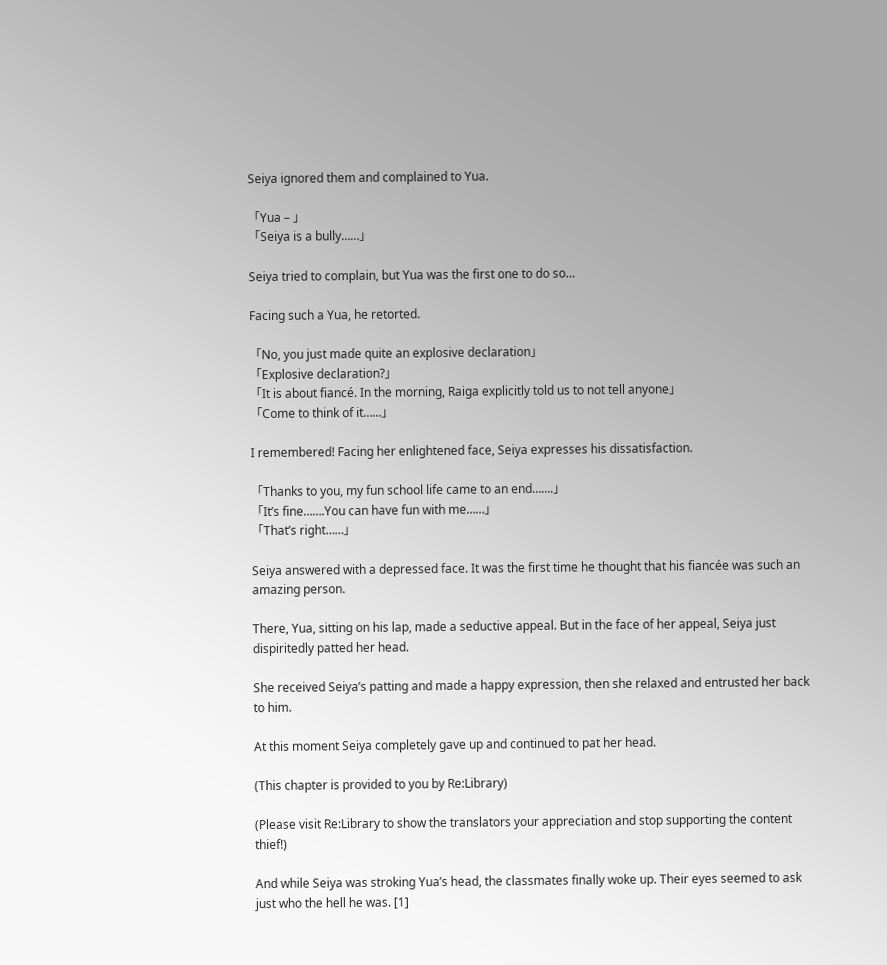Seiya ignored them and complained to Yua.

「Yua – 」
「Seiya is a bully……」

Seiya tried to complain, but Yua was the first one to do so…

Facing such a Yua, he retorted.

「No, you just made quite an explosive declaration」
「Explosive declaration?」
「It is about fiancé. In the morning, Raiga explicitly told us to not tell anyone」
「Come to think of it……」

I remembered! Facing her enlightened face, Seiya expresses his dissatisfaction.

「Thanks to you, my fun school life came to an end…….」
「It’s fine…….You can have fun with me……」
「That’s right……」

Seiya answered with a depressed face. It was the first time he thought that his fiancée was such an amazing person.

There, Yua, sitting on his lap, made a seductive appeal. But in the face of her appeal, Seiya just dispiritedly patted her head.

She received Seiya’s patting and made a happy expression, then she relaxed and entrusted her back to him.

At this moment Seiya completely gave up and continued to pat her head.

(This chapter is provided to you by Re:Library)

(Please visit Re:Library to show the translators your appreciation and stop supporting the content thief!)

And while Seiya was stroking Yua’s head, the classmates finally woke up. Their eyes seemed to ask just who the hell he was. [1]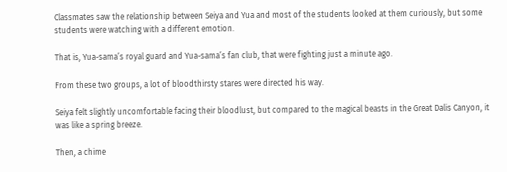Classmates saw the relationship between Seiya and Yua and most of the students looked at them curiously, but some students were watching with a different emotion.

That is, Yua-sama’s royal guard and Yua-sama’s fan club, that were fighting just a minute ago.

From these two groups, a lot of bloodthirsty stares were directed his way.

Seiya felt slightly uncomfortable facing their bloodlust, but compared to the magical beasts in the Great Dalis Canyon, it was like a spring breeze.

Then, a chime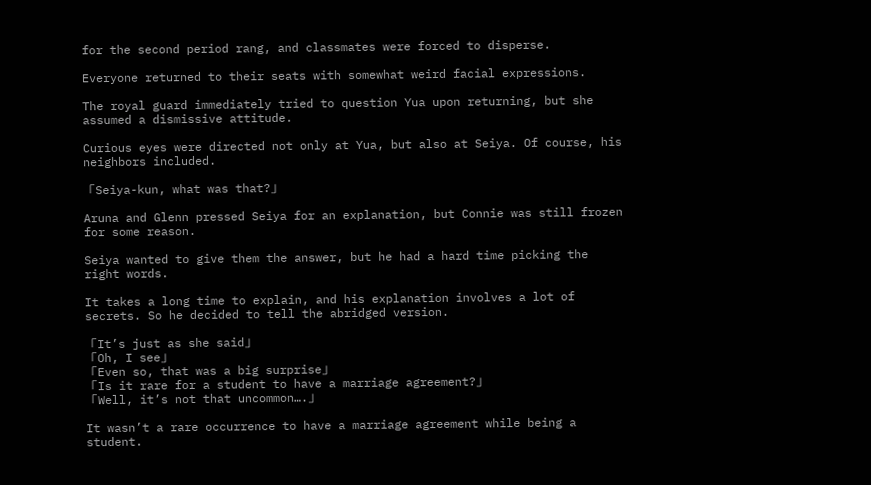for the second period rang, and classmates were forced to disperse.

Everyone returned to their seats with somewhat weird facial expressions.

The royal guard immediately tried to question Yua upon returning, but she assumed a dismissive attitude.

Curious eyes were directed not only at Yua, but also at Seiya. Of course, his neighbors included.

「Seiya-kun, what was that?」

Aruna and Glenn pressed Seiya for an explanation, but Connie was still frozen for some reason.

Seiya wanted to give them the answer, but he had a hard time picking the right words.

It takes a long time to explain, and his explanation involves a lot of secrets. So he decided to tell the abridged version.

「It’s just as she said」
「Oh, I see」
「Even so, that was a big surprise」
「Is it rare for a student to have a marriage agreement?」
「Well, it’s not that uncommon….」

It wasn’t a rare occurrence to have a marriage agreement while being a student.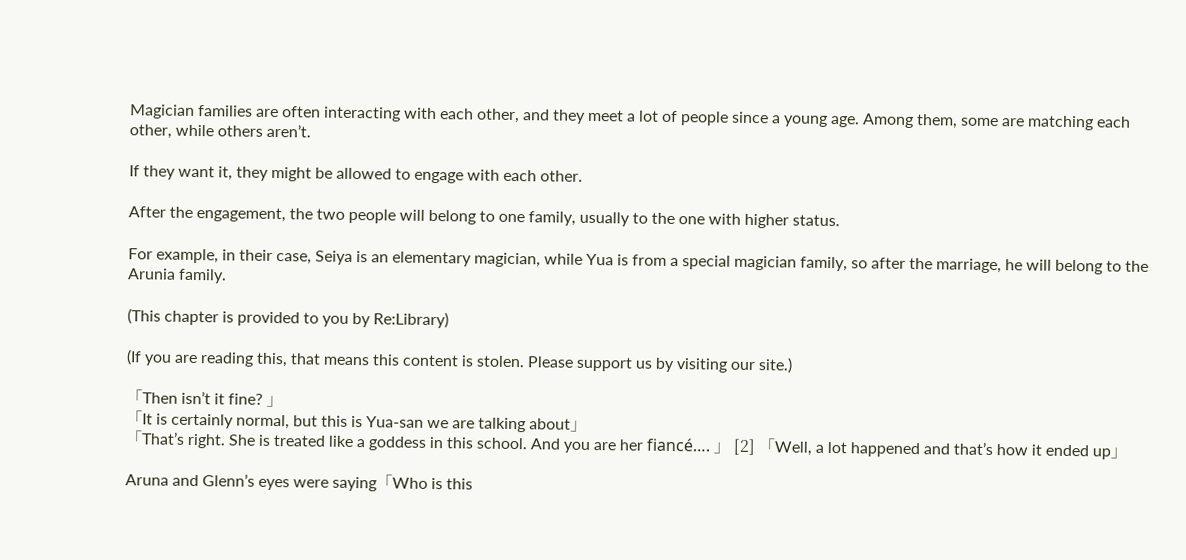Magician families are often interacting with each other, and they meet a lot of people since a young age. Among them, some are matching each other, while others aren’t.

If they want it, they might be allowed to engage with each other.

After the engagement, the two people will belong to one family, usually to the one with higher status.

For example, in their case, Seiya is an elementary magician, while Yua is from a special magician family, so after the marriage, he will belong to the Arunia family.

(This chapter is provided to you by Re:Library)

(If you are reading this, that means this content is stolen. Please support us by visiting our site.)

「Then isn’t it fine? 」
「It is certainly normal, but this is Yua-san we are talking about」
「That’s right. She is treated like a goddess in this school. And you are her fiancé…. 」 [2] 「Well, a lot happened and that’s how it ended up」

Aruna and Glenn’s eyes were saying「Who is this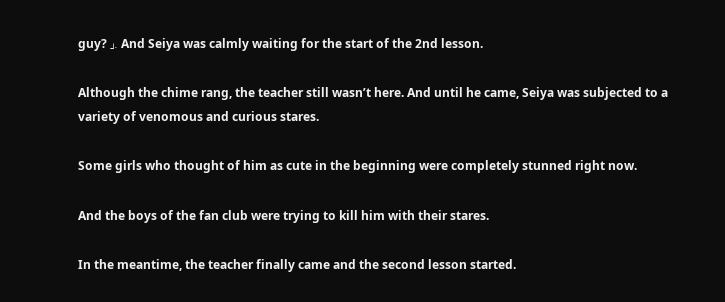guy? 」. And Seiya was calmly waiting for the start of the 2nd lesson.

Although the chime rang, the teacher still wasn’t here. And until he came, Seiya was subjected to a variety of venomous and curious stares.

Some girls who thought of him as cute in the beginning were completely stunned right now.

And the boys of the fan club were trying to kill him with their stares.

In the meantime, the teacher finally came and the second lesson started.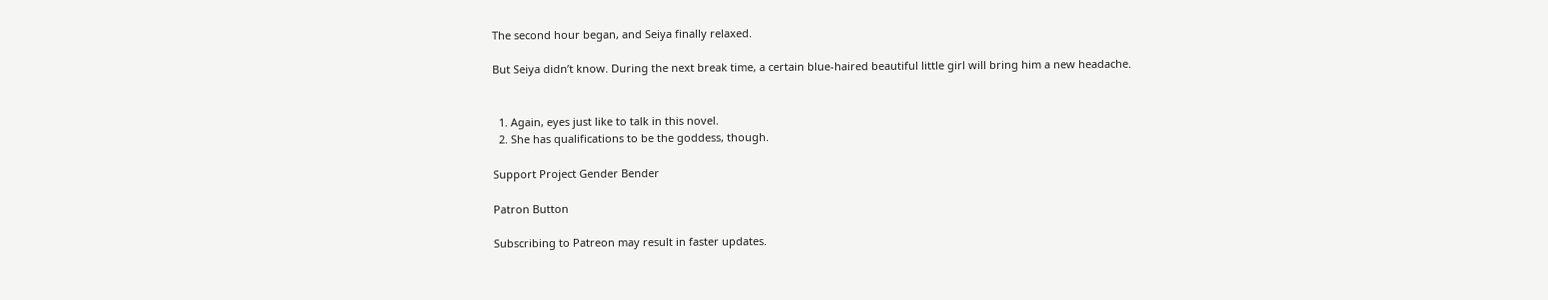The second hour began, and Seiya finally relaxed.

But Seiya didn’t know. During the next break time, a certain blue-haired beautiful little girl will bring him a new headache.


  1. Again, eyes just like to talk in this novel.
  2. She has qualifications to be the goddess, though.

Support Project Gender Bender

Patron Button

Subscribing to Patreon may result in faster updates.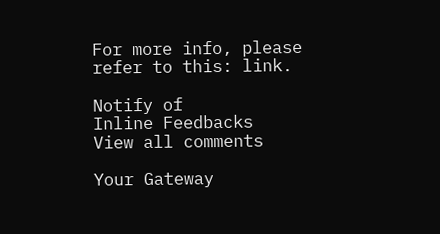For more info, please refer to this: link.

Notify of
Inline Feedbacks
View all comments

Your Gateway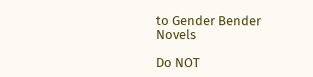to Gender Bender Novels

Do NOT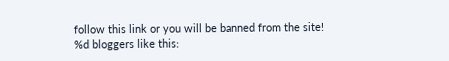follow this link or you will be banned from the site!
%d bloggers like this: